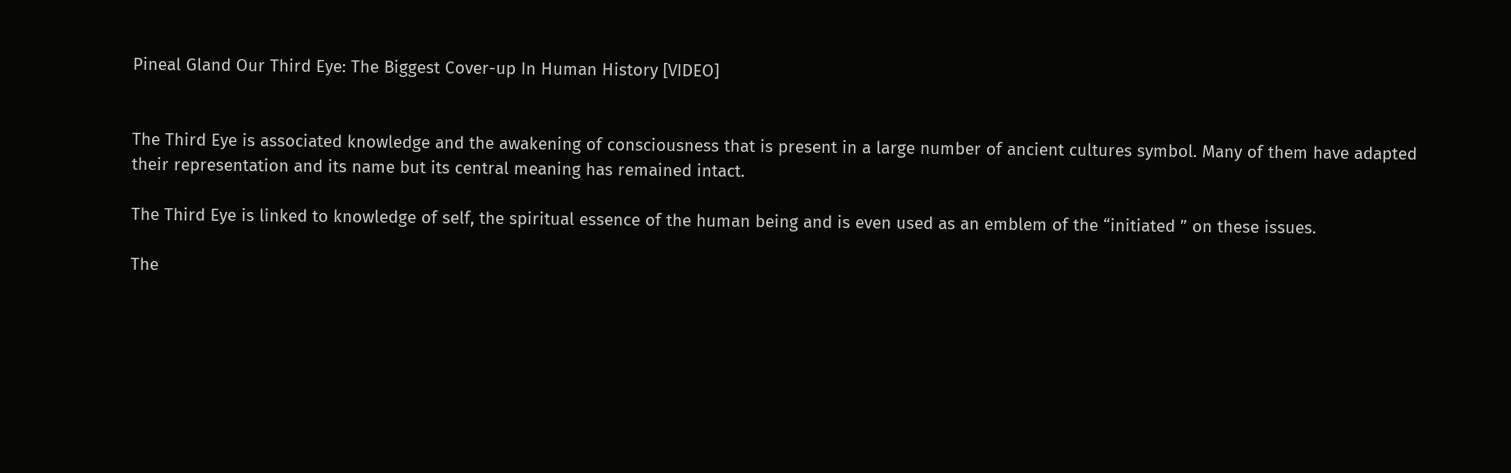Pineal Gland Our Third Eye: The Biggest Cover-up In Human History [VIDEO]


The Third Eye is associated knowledge and the awakening of consciousness that is present in a large number of ancient cultures symbol. Many of them have adapted their representation and its name but its central meaning has remained intact.

The Third Eye is linked to knowledge of self, the spiritual essence of the human being and is even used as an emblem of the “initiated ” on these issues.

The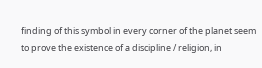finding of this symbol in every corner of the planet seem to prove the existence of a discipline / religion, in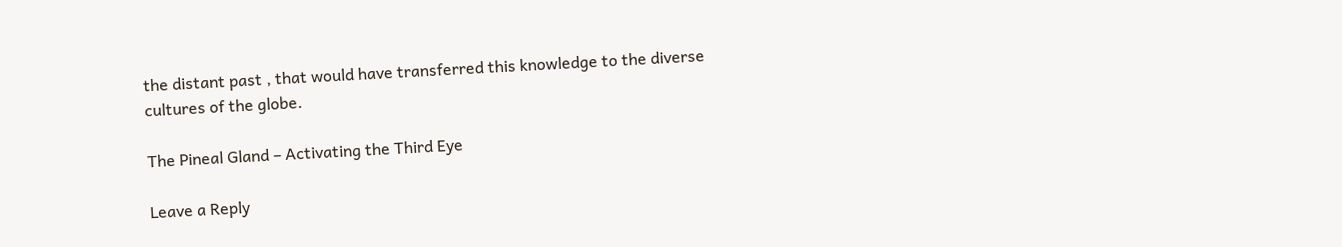the distant past , that would have transferred this knowledge to the diverse cultures of the globe.

The Pineal Gland – Activating the Third Eye

Leave a Reply